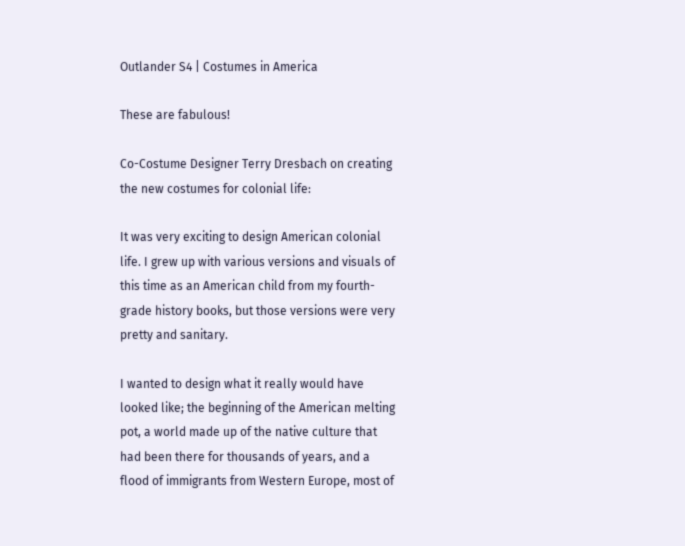Outlander S4 | Costumes in America

These are fabulous!

Co-Costume Designer Terry Dresbach on creating the new costumes for colonial life:

It was very exciting to design American colonial life. I grew up with various versions and visuals of this time as an American child from my fourth-grade history books, but those versions were very pretty and sanitary.

I wanted to design what it really would have looked like; the beginning of the American melting pot, a world made up of the native culture that had been there for thousands of years, and a flood of immigrants from Western Europe, most of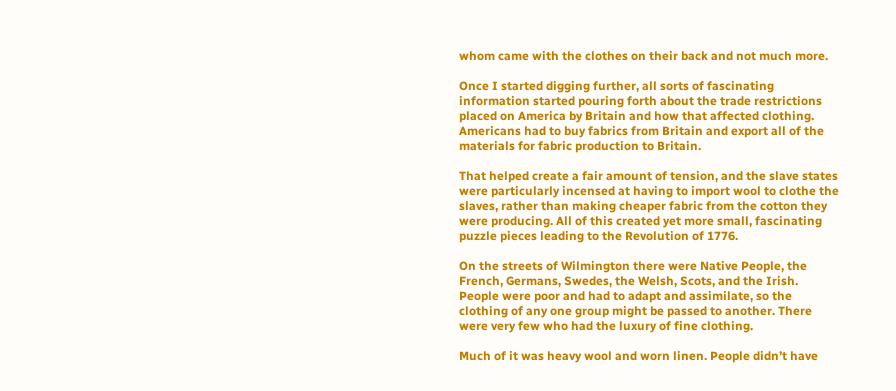whom came with the clothes on their back and not much more.

Once I started digging further, all sorts of fascinating information started pouring forth about the trade restrictions placed on America by Britain and how that affected clothing. Americans had to buy fabrics from Britain and export all of the materials for fabric production to Britain.

That helped create a fair amount of tension, and the slave states were particularly incensed at having to import wool to clothe the slaves, rather than making cheaper fabric from the cotton they were producing. All of this created yet more small, fascinating puzzle pieces leading to the Revolution of 1776.

On the streets of Wilmington there were Native People, the French, Germans, Swedes, the Welsh, Scots, and the Irish. People were poor and had to adapt and assimilate, so the clothing of any one group might be passed to another. There were very few who had the luxury of fine clothing.

Much of it was heavy wool and worn linen. People didn’t have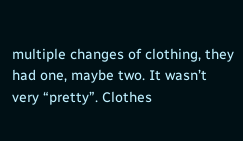multiple changes of clothing, they had one, maybe two. It wasn’t very “pretty”. Clothes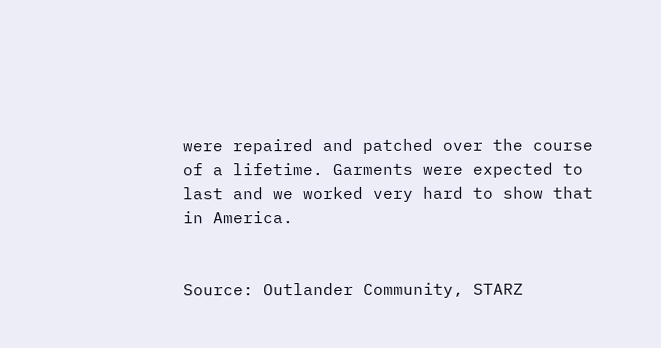were repaired and patched over the course of a lifetime. Garments were expected to last and we worked very hard to show that in America.


Source: Outlander Community, STARZ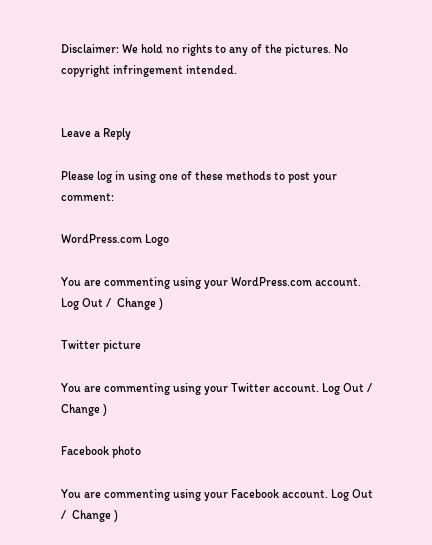Disclaimer: We hold no rights to any of the pictures. No copyright infringement intended.


Leave a Reply

Please log in using one of these methods to post your comment:

WordPress.com Logo

You are commenting using your WordPress.com account. Log Out /  Change )

Twitter picture

You are commenting using your Twitter account. Log Out /  Change )

Facebook photo

You are commenting using your Facebook account. Log Out /  Change )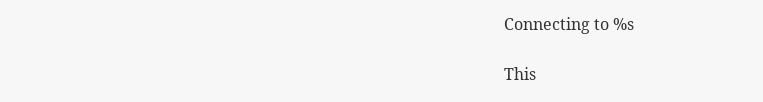Connecting to %s

This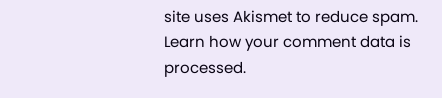site uses Akismet to reduce spam. Learn how your comment data is processed.